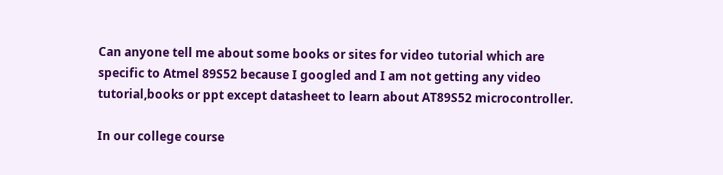Can anyone tell me about some books or sites for video tutorial which are specific to Atmel 89S52 because I googled and I am not getting any video tutorial,books or ppt except datasheet to learn about AT89S52 microcontroller.

In our college course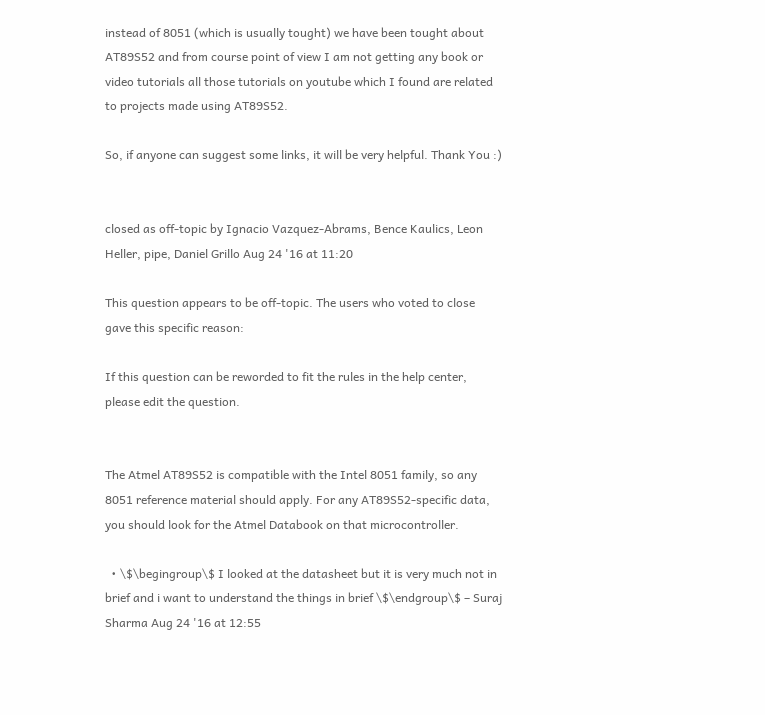instead of 8051 (which is usually tought) we have been tought about AT89S52 and from course point of view I am not getting any book or video tutorials all those tutorials on youtube which I found are related to projects made using AT89S52.

So, if anyone can suggest some links, it will be very helpful. Thank You :)


closed as off-topic by Ignacio Vazquez-Abrams, Bence Kaulics, Leon Heller, pipe, Daniel Grillo Aug 24 '16 at 11:20

This question appears to be off-topic. The users who voted to close gave this specific reason:

If this question can be reworded to fit the rules in the help center, please edit the question.


The Atmel AT89S52 is compatible with the Intel 8051 family, so any 8051 reference material should apply. For any AT89S52-specific data, you should look for the Atmel Databook on that microcontroller.

  • \$\begingroup\$ I looked at the datasheet but it is very much not in brief and i want to understand the things in brief \$\endgroup\$ – Suraj Sharma Aug 24 '16 at 12:55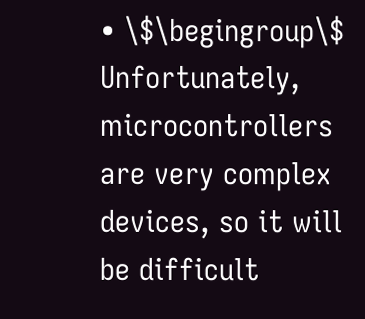• \$\begingroup\$ Unfortunately, microcontrollers are very complex devices, so it will be difficult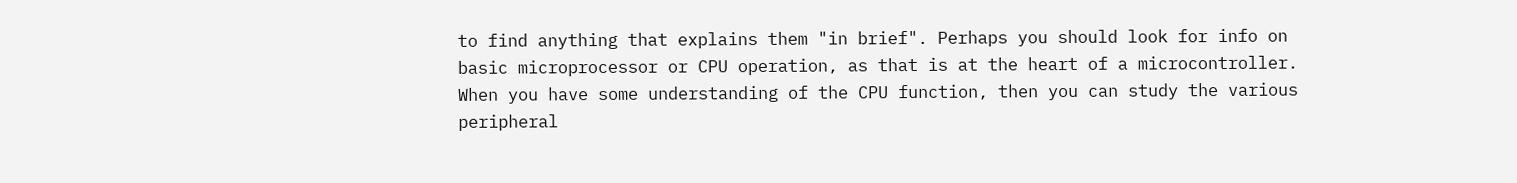to find anything that explains them "in brief". Perhaps you should look for info on basic microprocessor or CPU operation, as that is at the heart of a microcontroller. When you have some understanding of the CPU function, then you can study the various peripheral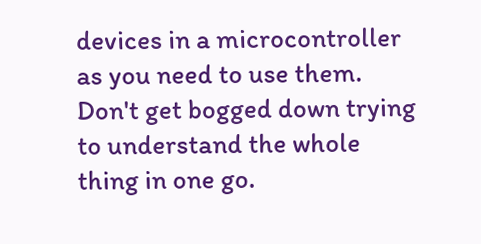devices in a microcontroller as you need to use them. Don't get bogged down trying to understand the whole thing in one go.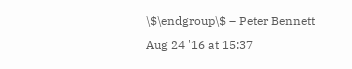\$\endgroup\$ – Peter Bennett Aug 24 '16 at 15:37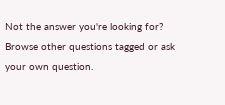Not the answer you're looking for? Browse other questions tagged or ask your own question.